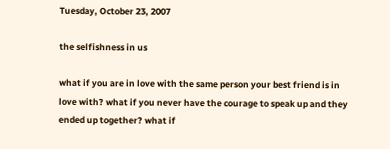Tuesday, October 23, 2007

the selfishness in us

what if you are in love with the same person your best friend is in love with? what if you never have the courage to speak up and they ended up together? what if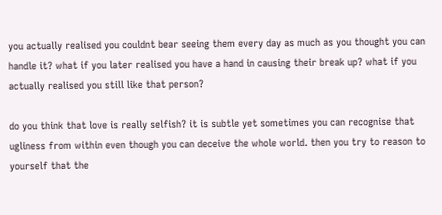you actually realised you couldnt bear seeing them every day as much as you thought you can handle it? what if you later realised you have a hand in causing their break up? what if you actually realised you still like that person?

do you think that love is really selfish? it is subtle yet sometimes you can recognise that ugliness from within even though you can deceive the whole world. then you try to reason to yourself that the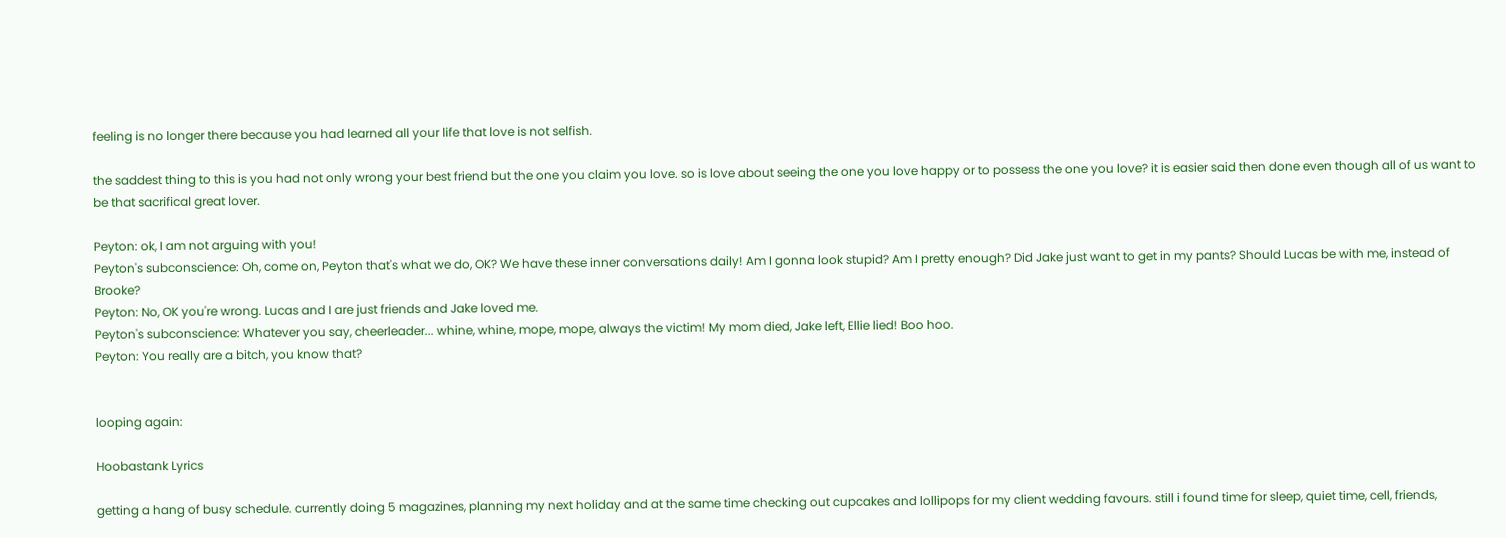feeling is no longer there because you had learned all your life that love is not selfish.

the saddest thing to this is you had not only wrong your best friend but the one you claim you love. so is love about seeing the one you love happy or to possess the one you love? it is easier said then done even though all of us want to be that sacrifical great lover.

Peyton: ok, I am not arguing with you!
Peyton's subconscience: Oh, come on, Peyton that's what we do, OK? We have these inner conversations daily! Am I gonna look stupid? Am I pretty enough? Did Jake just want to get in my pants? Should Lucas be with me, instead of Brooke?
Peyton: No, OK you're wrong. Lucas and I are just friends and Jake loved me.
Peyton's subconscience: Whatever you say, cheerleader... whine, whine, mope, mope, always the victim! My mom died, Jake left, Ellie lied! Boo hoo.
Peyton: You really are a bitch, you know that?


looping again:

Hoobastank Lyrics

getting a hang of busy schedule. currently doing 5 magazines, planning my next holiday and at the same time checking out cupcakes and lollipops for my client wedding favours. still i found time for sleep, quiet time, cell, friends,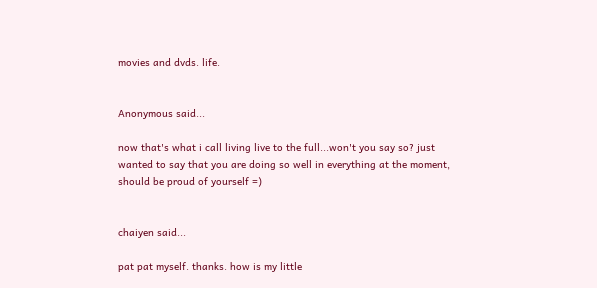movies and dvds. life.


Anonymous said...

now that's what i call living live to the full...won't you say so? just wanted to say that you are doing so well in everything at the moment, should be proud of yourself =)


chaiyen said...

pat pat myself. thanks. how is my little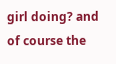girl doing? and of course the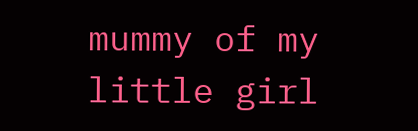mummy of my little girl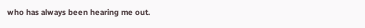who has always been hearing me out.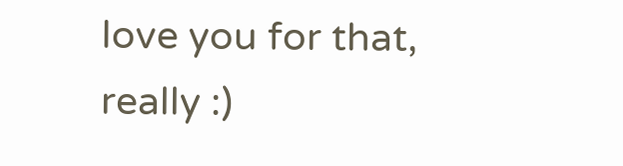love you for that, really :)